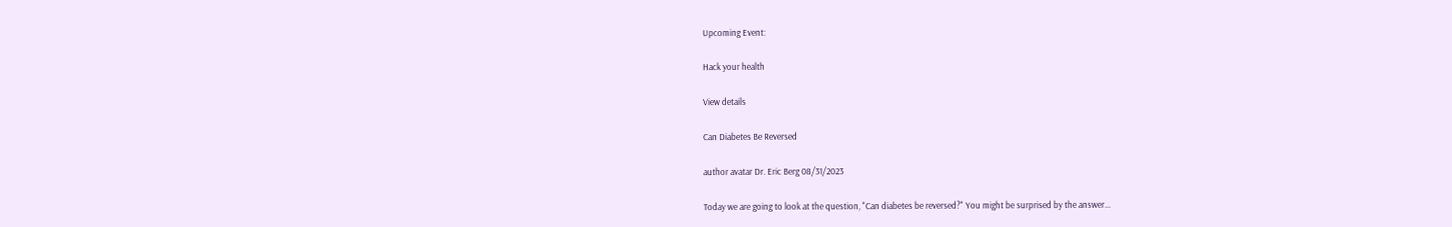Upcoming Event:

Hack your health

View details

Can Diabetes Be Reversed

author avatar Dr. Eric Berg 08/31/2023

Today we are going to look at the question, "Can diabetes be reversed?" You might be surprised by the answer...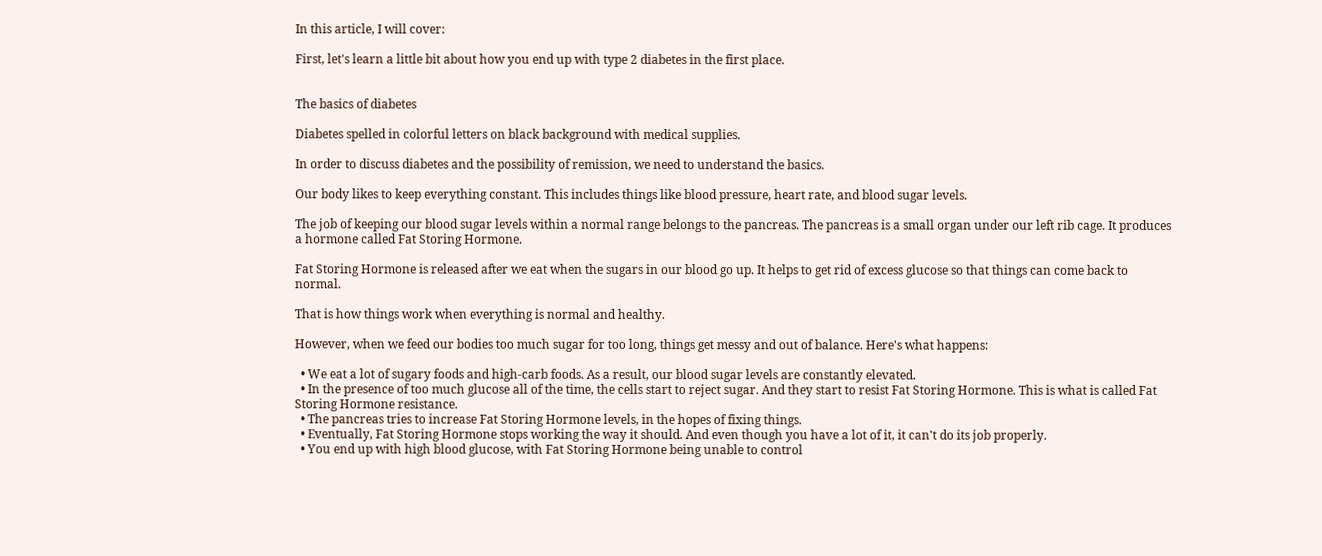In this article, I will cover:

First, let's learn a little bit about how you end up with type 2 diabetes in the first place.


The basics of diabetes

Diabetes spelled in colorful letters on black background with medical supplies.

In order to discuss diabetes and the possibility of remission, we need to understand the basics.

Our body likes to keep everything constant. This includes things like blood pressure, heart rate, and blood sugar levels.

The job of keeping our blood sugar levels within a normal range belongs to the pancreas. The pancreas is a small organ under our left rib cage. It produces a hormone called Fat Storing Hormone.

Fat Storing Hormone is released after we eat when the sugars in our blood go up. It helps to get rid of excess glucose so that things can come back to normal.

That is how things work when everything is normal and healthy.

However, when we feed our bodies too much sugar for too long, things get messy and out of balance. Here's what happens:

  • We eat a lot of sugary foods and high-carb foods. As a result, our blood sugar levels are constantly elevated.
  • In the presence of too much glucose all of the time, the cells start to reject sugar. And they start to resist Fat Storing Hormone. This is what is called Fat Storing Hormone resistance.
  • The pancreas tries to increase Fat Storing Hormone levels, in the hopes of fixing things.
  • Eventually, Fat Storing Hormone stops working the way it should. And even though you have a lot of it, it can't do its job properly.
  • You end up with high blood glucose, with Fat Storing Hormone being unable to control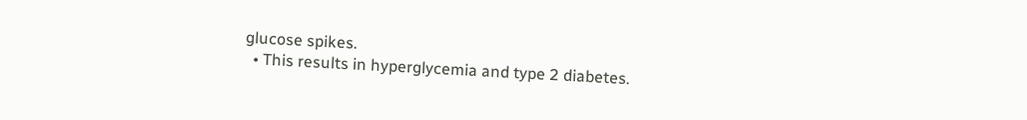glucose spikes.
  • This results in hyperglycemia and type 2 diabetes.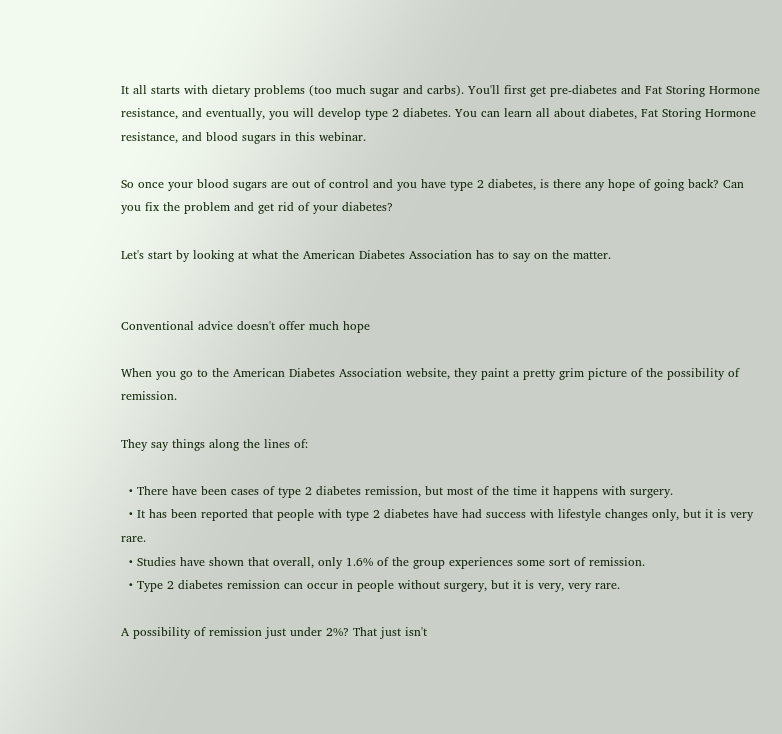It all starts with dietary problems (too much sugar and carbs). You'll first get pre-diabetes and Fat Storing Hormone resistance, and eventually, you will develop type 2 diabetes. You can learn all about diabetes, Fat Storing Hormone resistance, and blood sugars in this webinar.

So once your blood sugars are out of control and you have type 2 diabetes, is there any hope of going back? Can you fix the problem and get rid of your diabetes?

Let's start by looking at what the American Diabetes Association has to say on the matter.


Conventional advice doesn't offer much hope

When you go to the American Diabetes Association website, they paint a pretty grim picture of the possibility of remission.

They say things along the lines of:

  • There have been cases of type 2 diabetes remission, but most of the time it happens with surgery.
  • It has been reported that people with type 2 diabetes have had success with lifestyle changes only, but it is very rare.
  • Studies have shown that overall, only 1.6% of the group experiences some sort of remission.
  • Type 2 diabetes remission can occur in people without surgery, but it is very, very rare.

A possibility of remission just under 2%? That just isn't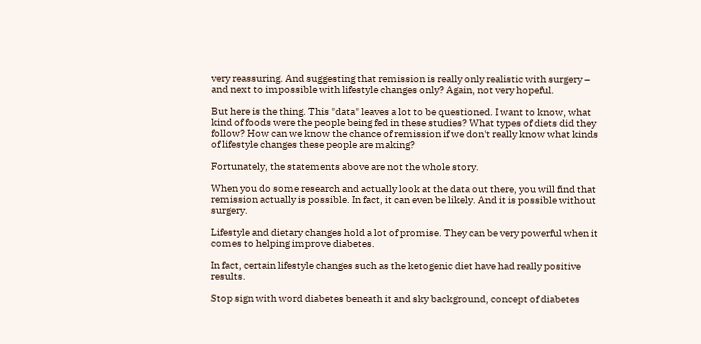very reassuring. And suggesting that remission is really only realistic with surgery – and next to impossible with lifestyle changes only? Again, not very hopeful.

But here is the thing. This "data" leaves a lot to be questioned. I want to know, what kind of foods were the people being fed in these studies? What types of diets did they follow? How can we know the chance of remission if we don't really know what kinds of lifestyle changes these people are making?

Fortunately, the statements above are not the whole story.

When you do some research and actually look at the data out there, you will find that remission actually is possible. In fact, it can even be likely. And it is possible without surgery.

Lifestyle and dietary changes hold a lot of promise. They can be very powerful when it comes to helping improve diabetes.

In fact, certain lifestyle changes such as the ketogenic diet have had really positive results.

Stop sign with word diabetes beneath it and sky background, concept of diabetes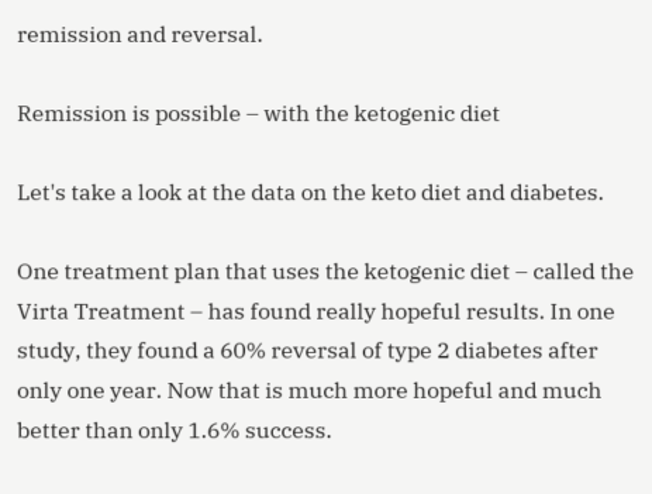remission and reversal.

Remission is possible – with the ketogenic diet

Let's take a look at the data on the keto diet and diabetes.

One treatment plan that uses the ketogenic diet – called the Virta Treatment – has found really hopeful results. In one study, they found a 60% reversal of type 2 diabetes after only one year. Now that is much more hopeful and much better than only 1.6% success.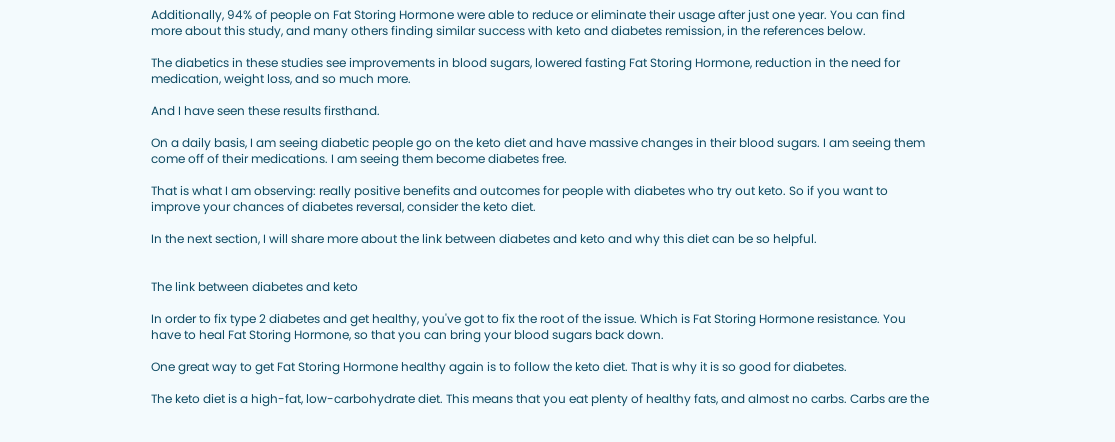Additionally, 94% of people on Fat Storing Hormone were able to reduce or eliminate their usage after just one year. You can find more about this study, and many others finding similar success with keto and diabetes remission, in the references below.

The diabetics in these studies see improvements in blood sugars, lowered fasting Fat Storing Hormone, reduction in the need for medication, weight loss, and so much more.

And I have seen these results firsthand.

On a daily basis, I am seeing diabetic people go on the keto diet and have massive changes in their blood sugars. I am seeing them come off of their medications. I am seeing them become diabetes free.

That is what I am observing: really positive benefits and outcomes for people with diabetes who try out keto. So if you want to improve your chances of diabetes reversal, consider the keto diet.

In the next section, I will share more about the link between diabetes and keto and why this diet can be so helpful.


The link between diabetes and keto

In order to fix type 2 diabetes and get healthy, you've got to fix the root of the issue. Which is Fat Storing Hormone resistance. You have to heal Fat Storing Hormone, so that you can bring your blood sugars back down.

One great way to get Fat Storing Hormone healthy again is to follow the keto diet. That is why it is so good for diabetes.

The keto diet is a high-fat, low-carbohydrate diet. This means that you eat plenty of healthy fats, and almost no carbs. Carbs are the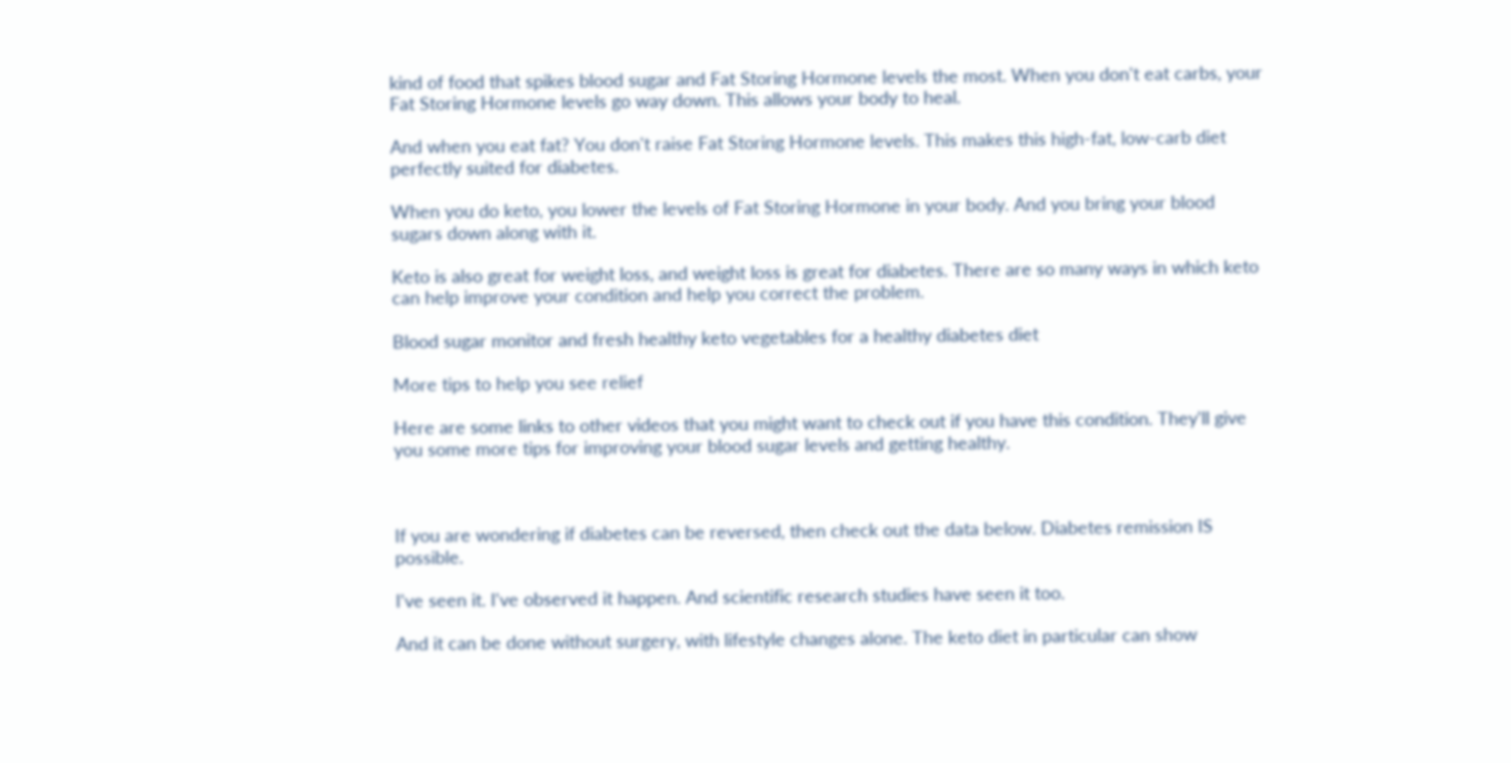kind of food that spikes blood sugar and Fat Storing Hormone levels the most. When you don't eat carbs, your Fat Storing Hormone levels go way down. This allows your body to heal.

And when you eat fat? You don't raise Fat Storing Hormone levels. This makes this high-fat, low-carb diet perfectly suited for diabetes.

When you do keto, you lower the levels of Fat Storing Hormone in your body. And you bring your blood sugars down along with it.

Keto is also great for weight loss, and weight loss is great for diabetes. There are so many ways in which keto can help improve your condition and help you correct the problem.

Blood sugar monitor and fresh healthy keto vegetables for a healthy diabetes diet

More tips to help you see relief

Here are some links to other videos that you might want to check out if you have this condition. They'll give you some more tips for improving your blood sugar levels and getting healthy.



If you are wondering if diabetes can be reversed, then check out the data below. Diabetes remission IS possible.

I've seen it. I've observed it happen. And scientific research studies have seen it too.

And it can be done without surgery, with lifestyle changes alone. The keto diet in particular can show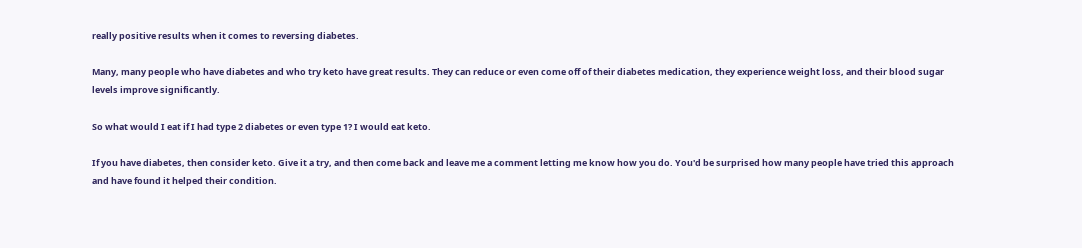really positive results when it comes to reversing diabetes.

Many, many people who have diabetes and who try keto have great results. They can reduce or even come off of their diabetes medication, they experience weight loss, and their blood sugar levels improve significantly.

So what would I eat if I had type 2 diabetes or even type 1? I would eat keto.

If you have diabetes, then consider keto. Give it a try, and then come back and leave me a comment letting me know how you do. You'd be surprised how many people have tried this approach and have found it helped their condition.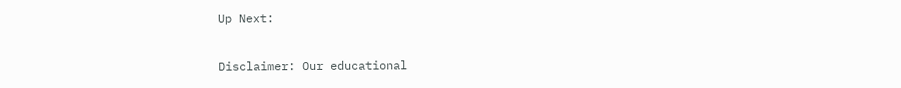Up Next:

Disclaimer: Our educational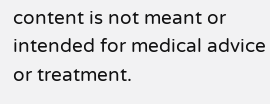content is not meant or intended for medical advice or treatment.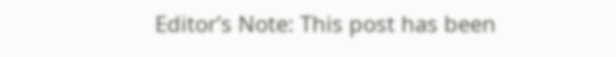Editor’s Note: This post has been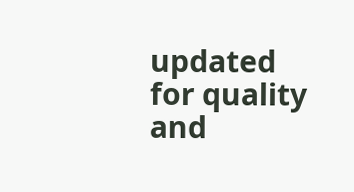updated for quality and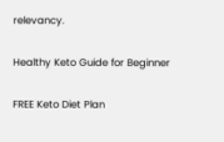relevancy.

Healthy Keto Guide for Beginner

FREE Keto Diet Plan